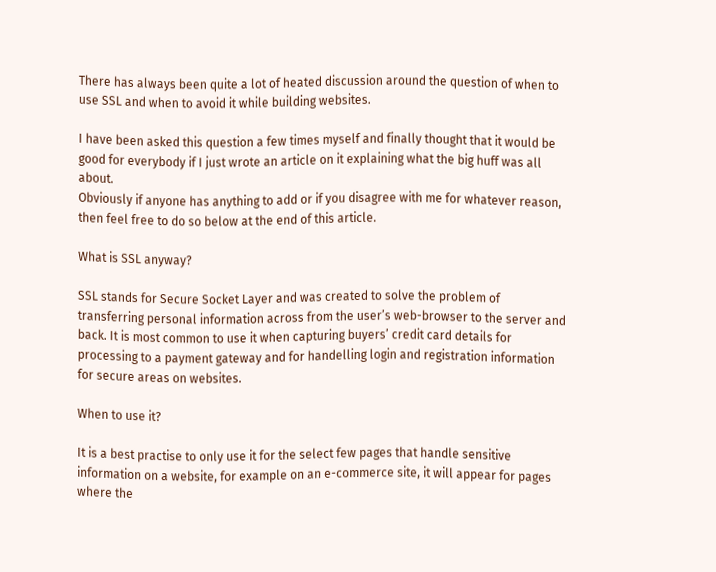There has always been quite a lot of heated discussion around the question of when to use SSL and when to avoid it while building websites.

I have been asked this question a few times myself and finally thought that it would be good for everybody if I just wrote an article on it explaining what the big huff was all about.
Obviously if anyone has anything to add or if you disagree with me for whatever reason, then feel free to do so below at the end of this article.

What is SSL anyway?

SSL stands for Secure Socket Layer and was created to solve the problem of transferring personal information across from the user’s web-browser to the server and back. It is most common to use it when capturing buyers’ credit card details for processing to a payment gateway and for handelling login and registration information for secure areas on websites.

When to use it?

It is a best practise to only use it for the select few pages that handle sensitive information on a website, for example on an e-commerce site, it will appear for pages where the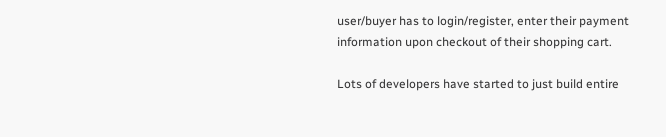user/buyer has to login/register, enter their payment information upon checkout of their shopping cart.

Lots of developers have started to just build entire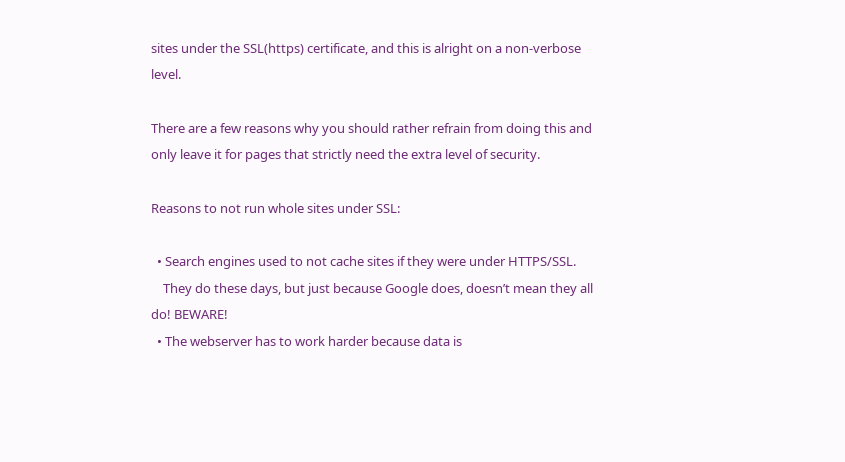sites under the SSL(https) certificate, and this is alright on a non-verbose level.

There are a few reasons why you should rather refrain from doing this and only leave it for pages that strictly need the extra level of security.

Reasons to not run whole sites under SSL:

  • Search engines used to not cache sites if they were under HTTPS/SSL.
    They do these days, but just because Google does, doesn’t mean they all do! BEWARE!
  • The webserver has to work harder because data is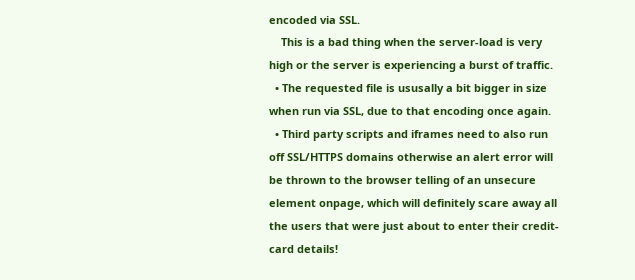encoded via SSL.
    This is a bad thing when the server-load is very high or the server is experiencing a burst of traffic.
  • The requested file is ususally a bit bigger in size when run via SSL, due to that encoding once again.
  • Third party scripts and iframes need to also run off SSL/HTTPS domains otherwise an alert error will be thrown to the browser telling of an unsecure element onpage, which will definitely scare away all the users that were just about to enter their credit-card details!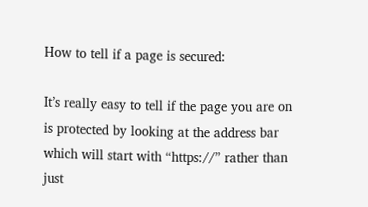How to tell if a page is secured:

It’s really easy to tell if the page you are on is protected by looking at the address bar which will start with “https://” rather than just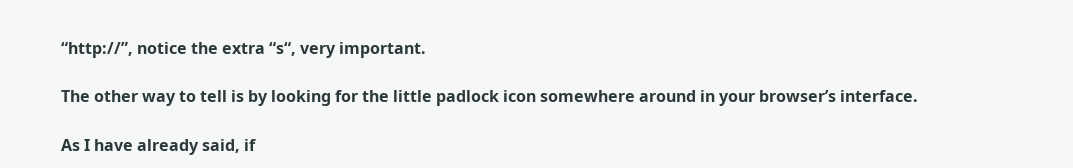“http://”, notice the extra “s“, very important.

The other way to tell is by looking for the little padlock icon somewhere around in your browser’s interface.

As I have already said, if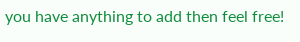you have anything to add then feel free!